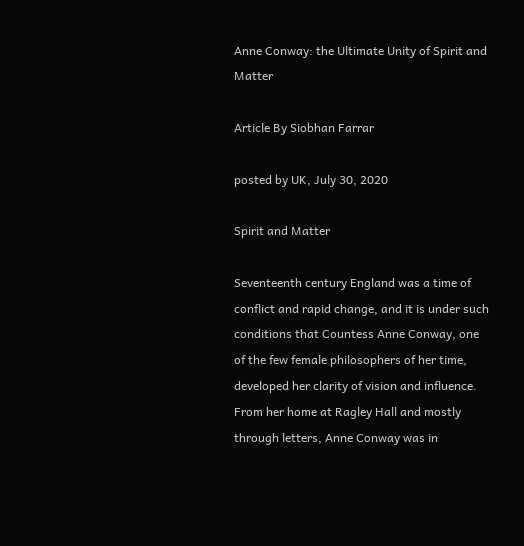Anne Conway: the Ultimate Unity of Spirit and Matter

Article By Siobhan Farrar

posted by UK, July 30, 2020

Spirit and Matter

Seventeenth century England was a time of conflict and rapid change, and it is under such conditions that Countess Anne Conway, one of the few female philosophers of her time, developed her clarity of vision and influence. From her home at Ragley Hall and mostly through letters, Anne Conway was in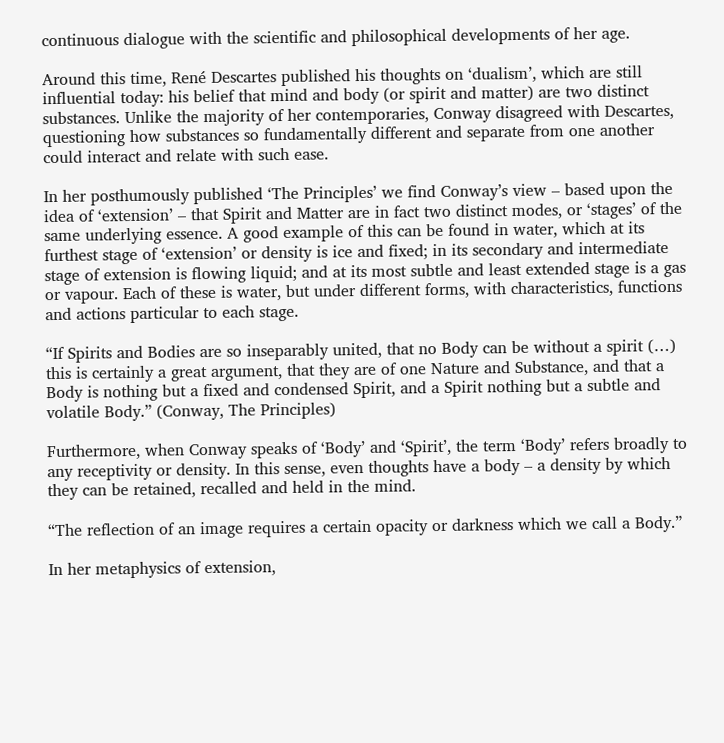continuous dialogue with the scientific and philosophical developments of her age.

Around this time, René Descartes published his thoughts on ‘dualism’, which are still influential today: his belief that mind and body (or spirit and matter) are two distinct substances. Unlike the majority of her contemporaries, Conway disagreed with Descartes, questioning how substances so fundamentally different and separate from one another could interact and relate with such ease.

In her posthumously published ‘The Principles’ we find Conway’s view – based upon the idea of ‘extension’ – that Spirit and Matter are in fact two distinct modes, or ‘stages’ of the same underlying essence. A good example of this can be found in water, which at its furthest stage of ‘extension’ or density is ice and fixed; in its secondary and intermediate stage of extension is flowing liquid; and at its most subtle and least extended stage is a gas or vapour. Each of these is water, but under different forms, with characteristics, functions and actions particular to each stage.

“If Spirits and Bodies are so inseparably united, that no Body can be without a spirit (…) this is certainly a great argument, that they are of one Nature and Substance, and that a Body is nothing but a fixed and condensed Spirit, and a Spirit nothing but a subtle and volatile Body.” (Conway, The Principles)

Furthermore, when Conway speaks of ‘Body’ and ‘Spirit’, the term ‘Body’ refers broadly to any receptivity or density. In this sense, even thoughts have a body – a density by which they can be retained, recalled and held in the mind.

“The reflection of an image requires a certain opacity or darkness which we call a Body.”

In her metaphysics of extension,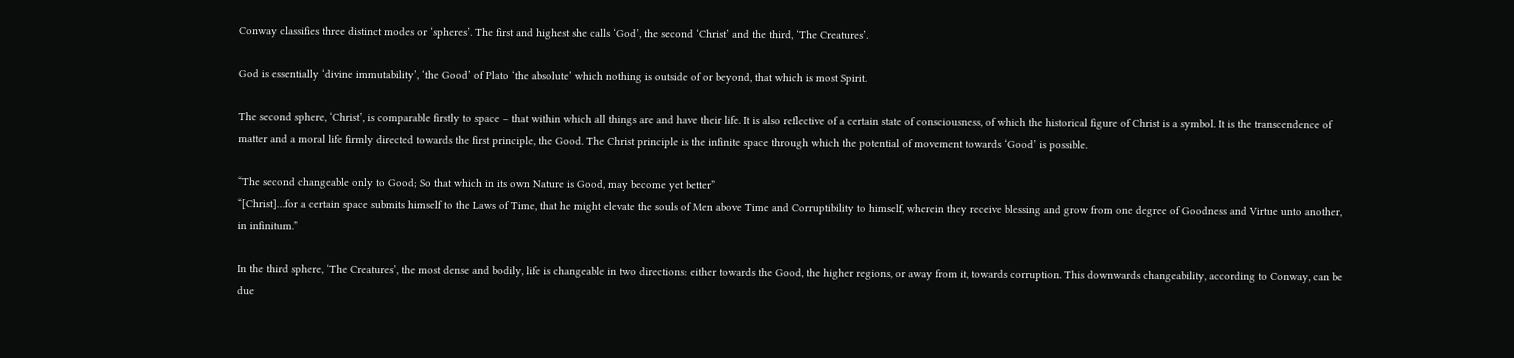Conway classifies three distinct modes or ‘spheres’. The first and highest she calls ‘God’, the second ‘Christ’ and the third, ‘The Creatures’.

God is essentially ‘divine immutability’, ‘the Good’ of Plato ‘the absolute’ which nothing is outside of or beyond, that which is most Spirit.

The second sphere, ‘Christ’, is comparable firstly to space – that within which all things are and have their life. It is also reflective of a certain state of consciousness, of which the historical figure of Christ is a symbol. It is the transcendence of matter and a moral life firmly directed towards the first principle, the Good. The Christ principle is the infinite space through which the potential of movement towards ‘Good’ is possible.

“The second changeable only to Good; So that which in its own Nature is Good, may become yet better”
“[Christ]…for a certain space submits himself to the Laws of Time, that he might elevate the souls of Men above Time and Corruptibility to himself, wherein they receive blessing and grow from one degree of Goodness and Virtue unto another, in infinitum.”

In the third sphere, ‘The Creatures’, the most dense and bodily, life is changeable in two directions: either towards the Good, the higher regions, or away from it, towards corruption. This downwards changeability, according to Conway, can be due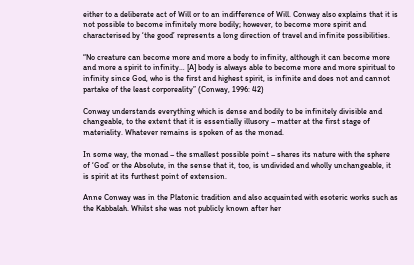either to a deliberate act of Will or to an indifference of Will. Conway also explains that it is not possible to become infinitely more bodily; however, to become more spirit and characterised by ‘the good’ represents a long direction of travel and infinite possibilities.

“No creature can become more and more a body to infinity, although it can become more and more a spirit to infinity… [A] body is always able to become more and more spiritual to infinity since God, who is the first and highest spirit, is infinite and does not and cannot partake of the least corporeality” (Conway, 1996: 42)

Conway understands everything which is dense and bodily to be infinitely divisible and changeable, to the extent that it is essentially illusory – matter at the first stage of materiality. Whatever remains is spoken of as the monad.

In some way, the monad – the smallest possible point – shares its nature with the sphere of ‘God’ or the Absolute, in the sense that it, too, is undivided and wholly unchangeable, it is spirit at its furthest point of extension.

Anne Conway was in the Platonic tradition and also acquainted with esoteric works such as the Kabbalah. Whilst she was not publicly known after her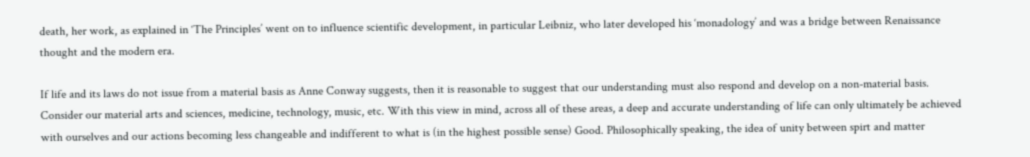death, her work, as explained in ‘The Principles’ went on to influence scientific development, in particular Leibniz, who later developed his ‘monadology’ and was a bridge between Renaissance thought and the modern era.

If life and its laws do not issue from a material basis as Anne Conway suggests, then it is reasonable to suggest that our understanding must also respond and develop on a non-material basis. Consider our material arts and sciences, medicine, technology, music, etc. With this view in mind, across all of these areas, a deep and accurate understanding of life can only ultimately be achieved with ourselves and our actions becoming less changeable and indifferent to what is (in the highest possible sense) Good. Philosophically speaking, the idea of unity between spirt and matter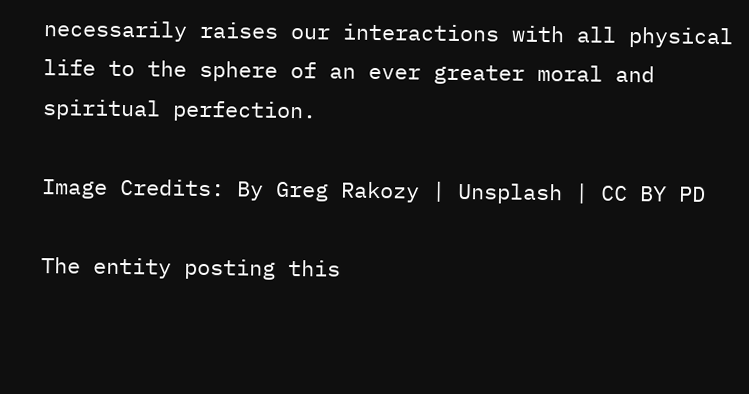necessarily raises our interactions with all physical life to the sphere of an ever greater moral and spiritual perfection.

Image Credits: By Greg Rakozy | Unsplash | CC BY PD

The entity posting this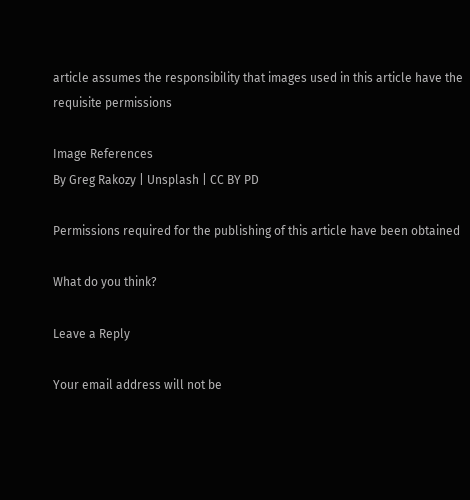article assumes the responsibility that images used in this article have the requisite permissions

Image References
By Greg Rakozy | Unsplash | CC BY PD

Permissions required for the publishing of this article have been obtained

What do you think?

Leave a Reply

Your email address will not be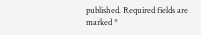published. Required fields are marked *